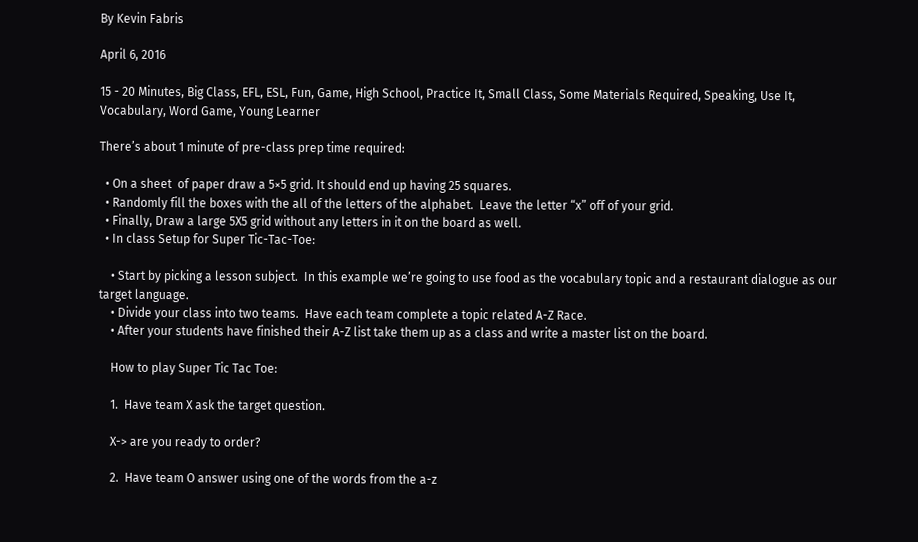By Kevin Fabris

April 6, 2016

15 - 20 Minutes, Big Class, EFL, ESL, Fun, Game, High School, Practice It, Small Class, Some Materials Required, Speaking, Use It, Vocabulary, Word Game, Young Learner

There’s about 1 minute of pre-class prep time required:

  • On a sheet  of paper draw a 5×5 grid. It should end up having 25 squares.
  • Randomly fill the boxes with the all of the letters of the alphabet.  Leave the letter “x” off of your grid.
  • Finally, Draw a large 5X5 grid without any letters in it on the board as well.
  • In class Setup for Super Tic-Tac-Toe:

    • Start by picking a lesson subject.  In this example we’re going to use food as the vocabulary topic and a restaurant dialogue as our target language.
    • Divide your class into two teams.  Have each team complete a topic related A-Z Race.
    • After your students have finished their A-Z list take them up as a class and write a master list on the board.

    How to play Super Tic Tac Toe:

    1.  Have team X ask the target question.

    X-> are you ready to order?

    2.  Have team O answer using one of the words from the a-z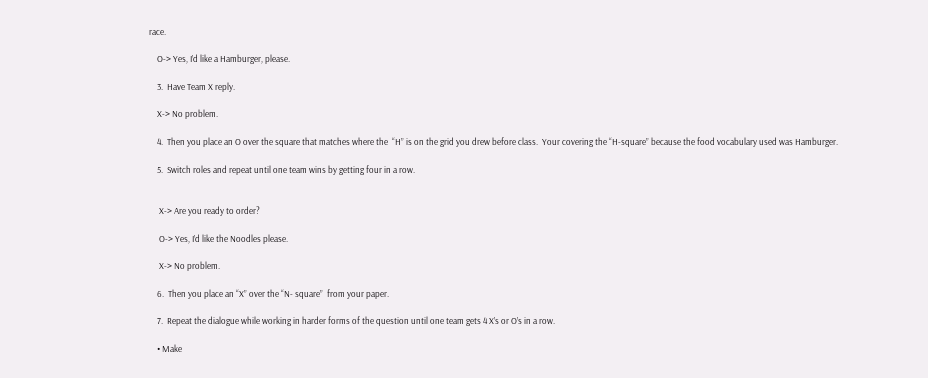race.

    O-> Yes, I’d like a Hamburger, please.

    3.  Have Team X reply.

    X-> No problem.

    4.  Then you place an O over the square that matches where the  “H” is on the grid you drew before class.  Your covering the “H-square” because the food vocabulary used was Hamburger.

    5.  Switch roles and repeat until one team wins by getting four in a row.


     X-> Are you ready to order?

     O-> Yes, I’d like the Noodles please.

     X-> No problem.

    6.  Then you place an “X” over the “N- square”  from your paper.

    7.  Repeat the dialogue while working in harder forms of the question until one team gets 4 X’s or O’s in a row.

    • Make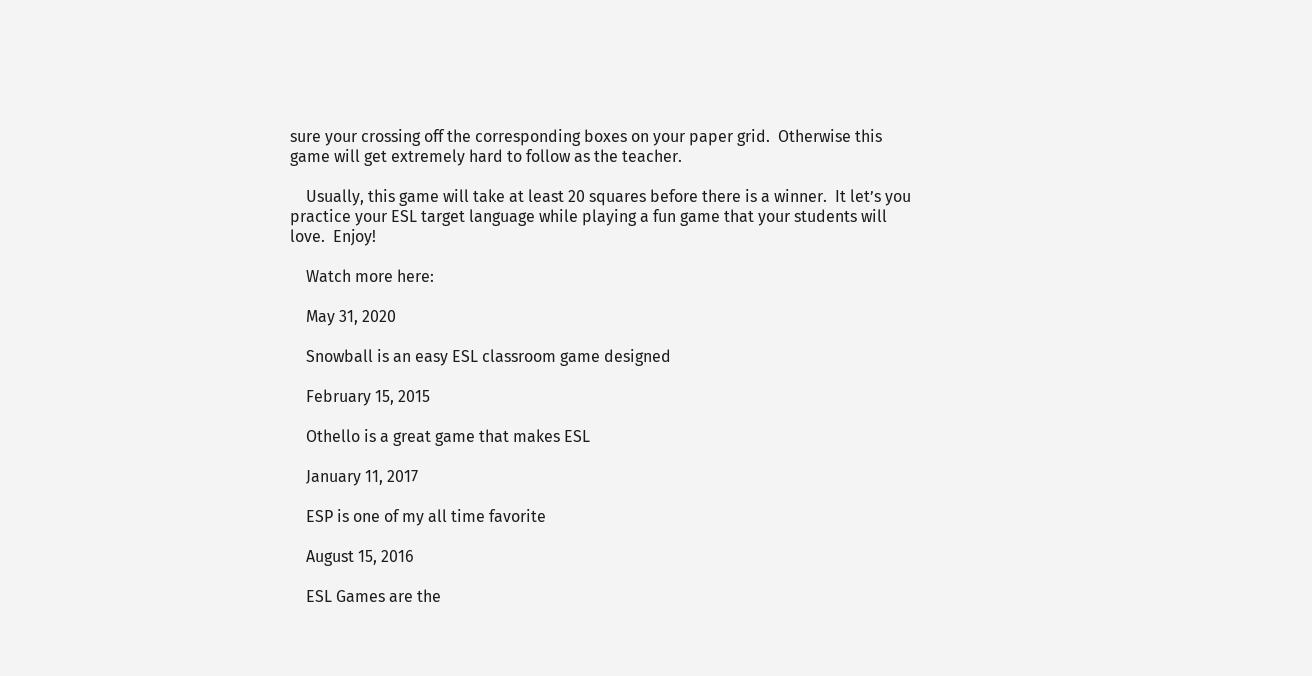sure your crossing off the corresponding boxes on your paper grid.  Otherwise this game will get extremely hard to follow as the teacher.

    Usually, this game will take at least 20 squares before there is a winner.  It let’s you practice your ESL target language while playing a fun game that your students will love.  Enjoy!

    Watch more here:

    May 31, 2020

    Snowball is an easy ESL classroom game designed

    February 15, 2015

    Othello is a great game that makes ESL

    January 11, 2017

    ESP is one of my all time favorite

    August 15, 2016

    ESL Games are the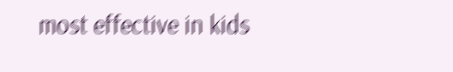most effective in kids